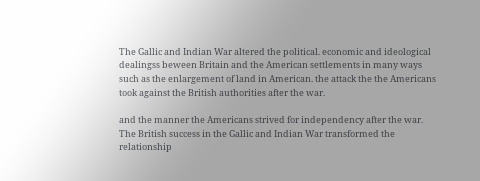The Gallic and Indian War altered the political. economic and ideological dealingss beween Britain and the American settlements in many ways such as the enlargement of land in American. the attack the the Americans took against the British authorities after the war.

and the manner the Americans strived for independency after the war. The British success in the Gallic and Indian War transformed the relationship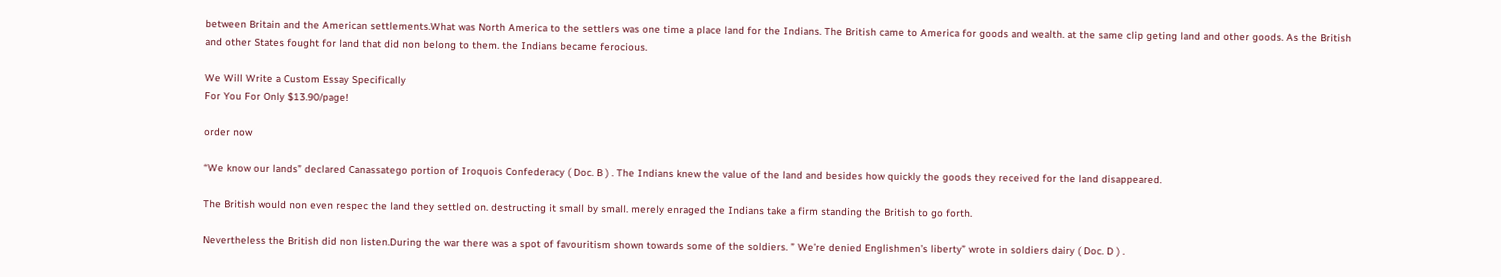between Britain and the American settlements.What was North America to the settlers was one time a place land for the Indians. The British came to America for goods and wealth. at the same clip geting land and other goods. As the British and other States fought for land that did non belong to them. the Indians became ferocious.

We Will Write a Custom Essay Specifically
For You For Only $13.90/page!

order now

“We know our lands” declared Canassatego portion of Iroquois Confederacy ( Doc. B ) . The Indians knew the value of the land and besides how quickly the goods they received for the land disappeared.

The British would non even respec the land they settled on. destructing it small by small. merely enraged the Indians take a firm standing the British to go forth.

Nevertheless the British did non listen.During the war there was a spot of favouritism shown towards some of the soldiers. ” We’re denied Englishmen’s liberty” wrote in soldiers dairy ( Doc. D ) .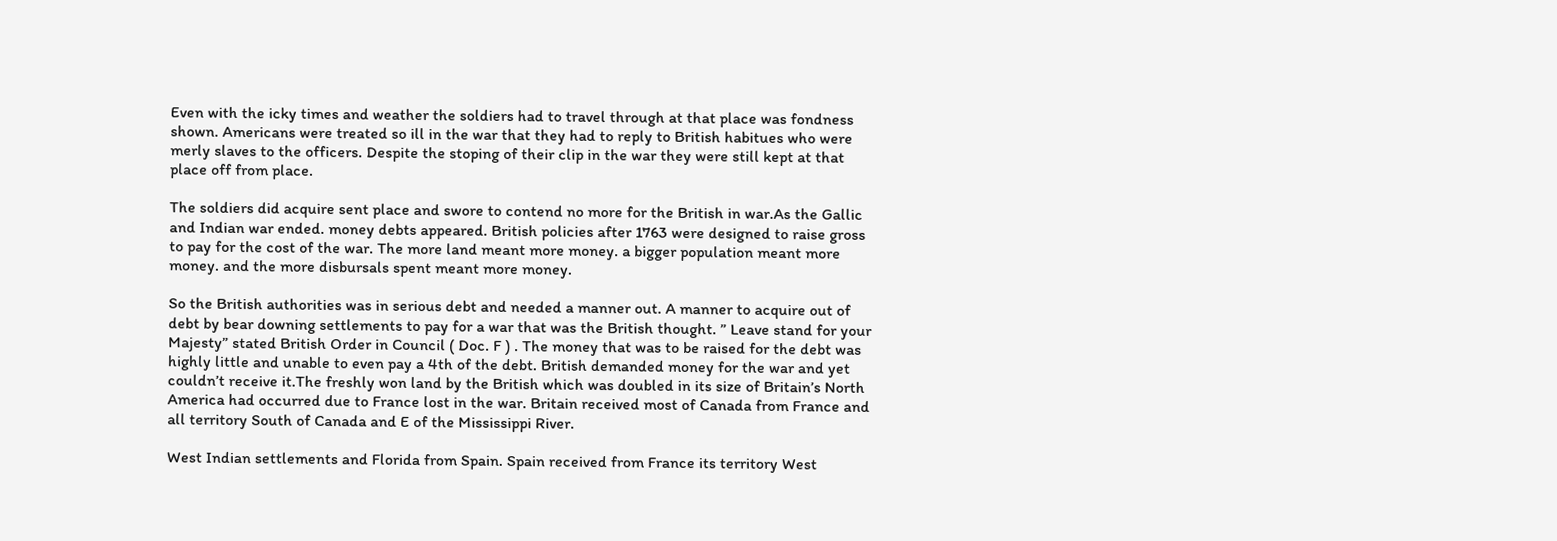Even with the icky times and weather the soldiers had to travel through at that place was fondness shown. Americans were treated so ill in the war that they had to reply to British habitues who were merly slaves to the officers. Despite the stoping of their clip in the war they were still kept at that place off from place.

The soldiers did acquire sent place and swore to contend no more for the British in war.As the Gallic and Indian war ended. money debts appeared. British policies after 1763 were designed to raise gross to pay for the cost of the war. The more land meant more money. a bigger population meant more money. and the more disbursals spent meant more money.

So the British authorities was in serious debt and needed a manner out. A manner to acquire out of debt by bear downing settlements to pay for a war that was the British thought. ” Leave stand for your Majesty” stated British Order in Council ( Doc. F ) . The money that was to be raised for the debt was highly little and unable to even pay a 4th of the debt. British demanded money for the war and yet couldn’t receive it.The freshly won land by the British which was doubled in its size of Britain’s North America had occurred due to France lost in the war. Britain received most of Canada from France and all territory South of Canada and E of the Mississippi River.

West Indian settlements and Florida from Spain. Spain received from France its territory West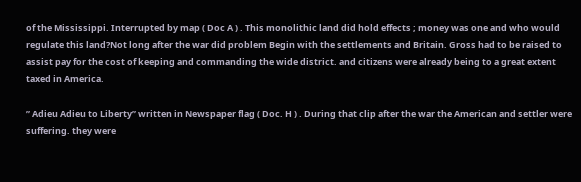of the Mississippi. Interrupted by map ( Doc A ) . This monolithic land did hold effects ; money was one and who would regulate this land?Not long after the war did problem Begin with the settlements and Britain. Gross had to be raised to assist pay for the cost of keeping and commanding the wide district. and citizens were already being to a great extent taxed in America.

” Adieu Adieu to Liberty” written in Newspaper flag ( Doc. H ) . During that clip after the war the American and settler were suffering. they were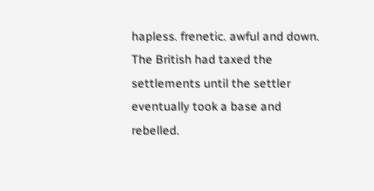hapless. frenetic. awful and down. The British had taxed the settlements until the settler eventually took a base and rebelled.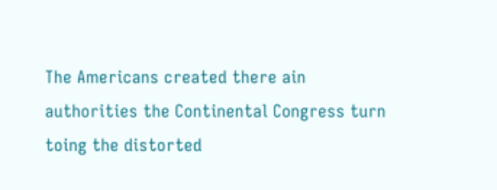The Americans created there ain authorities the Continental Congress turn toing the distorted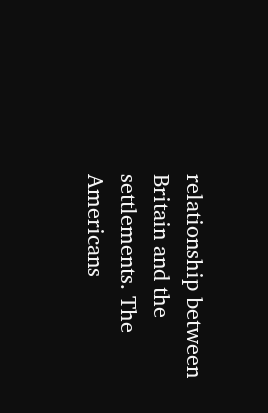relationship between Britain and the settlements. The Americans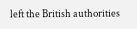left the British authorities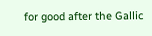for good after the Gallic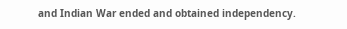and Indian War ended and obtained independency.